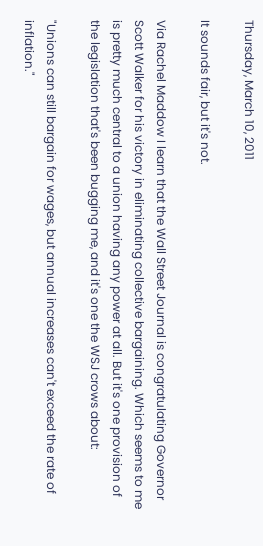Thursday, March 10, 2011

It sounds fair, but it's not.

Via Rachel Maddow I learn that the Wall Street Journal is congratulating Governor Scott Walker for his victory in eliminating collective bargaining. Which seems to me is pretty much central to a union having any power at all. But it's one provision of the legislation that's been bugging me, and it's one the WSJ crows about:

"Unions can still bargain for wages, but annual increases can't exceed the rate of inflation."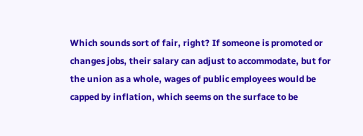Which sounds sort of fair, right? If someone is promoted or changes jobs, their salary can adjust to accommodate, but for the union as a whole, wages of public employees would be capped by inflation, which seems on the surface to be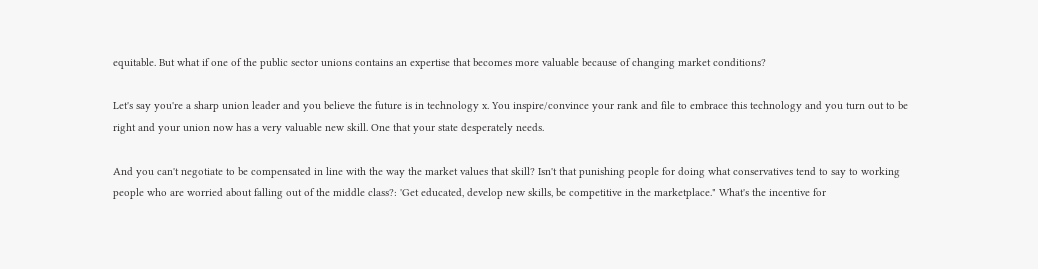equitable. But what if one of the public sector unions contains an expertise that becomes more valuable because of changing market conditions?

Let's say you're a sharp union leader and you believe the future is in technology x. You inspire/convince your rank and file to embrace this technology and you turn out to be right and your union now has a very valuable new skill. One that your state desperately needs.

And you can't negotiate to be compensated in line with the way the market values that skill? Isn't that punishing people for doing what conservatives tend to say to working people who are worried about falling out of the middle class?: 'Get educated, develop new skills, be competitive in the marketplace." What's the incentive for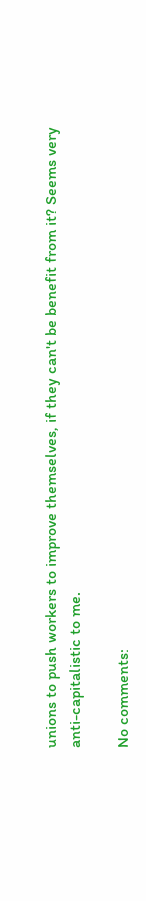unions to push workers to improve themselves, if they can't be benefit from it? Seems very anti-capitalistic to me.

No comments: